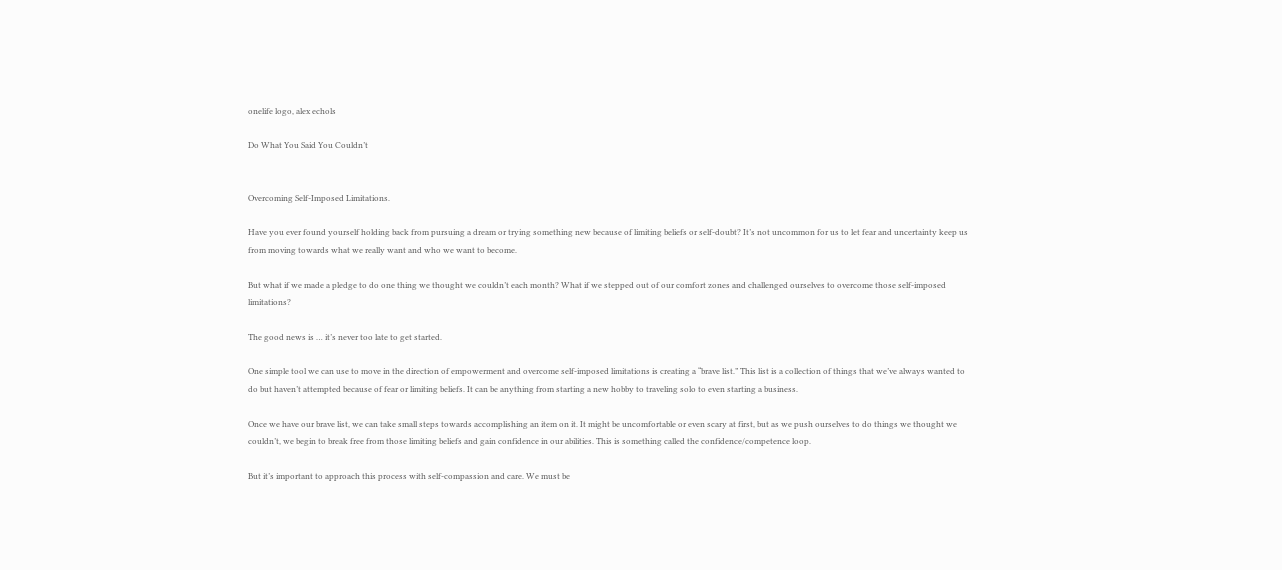onelife logo, alex echols

Do What You Said You Couldn’t


Overcoming Self-Imposed Limitations.

Have you ever found yourself holding back from pursuing a dream or trying something new because of limiting beliefs or self-doubt? It’s not uncommon for us to let fear and uncertainty keep us from moving towards what we really want and who we want to become.

But what if we made a pledge to do one thing we thought we couldn’t each month? What if we stepped out of our comfort zones and challenged ourselves to overcome those self-imposed limitations?

The good news is … it’s never too late to get started.

One simple tool we can use to move in the direction of empowerment and overcome self-imposed limitations is creating a “brave list.” This list is a collection of things that we’ve always wanted to do but haven’t attempted because of fear or limiting beliefs. It can be anything from starting a new hobby to traveling solo to even starting a business.

Once we have our brave list, we can take small steps towards accomplishing an item on it. It might be uncomfortable or even scary at first, but as we push ourselves to do things we thought we couldn’t, we begin to break free from those limiting beliefs and gain confidence in our abilities. This is something called the confidence/competence loop.

But it’s important to approach this process with self-compassion and care. We must be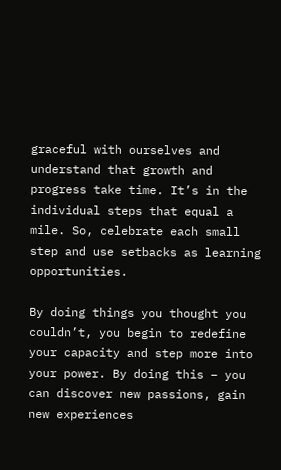graceful with ourselves and understand that growth and progress take time. It’s in the individual steps that equal a mile. So, celebrate each small step and use setbacks as learning opportunities.

By doing things you thought you couldn’t, you begin to redefine your capacity and step more into your power. By doing this – you can discover new passions, gain new experiences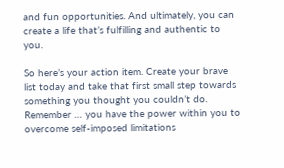and fun opportunities. And ultimately, you can create a life that’s fulfilling and authentic to you.

So here’s your action item. Create your brave list today and take that first small step towards something you thought you couldn’t do. Remember … you have the power within you to overcome self-imposed limitations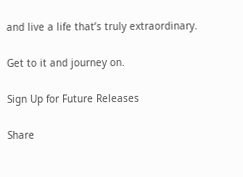and live a life that’s truly extraordinary.

Get to it and journey on.

Sign Up for Future Releases

Share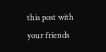this post with your friends